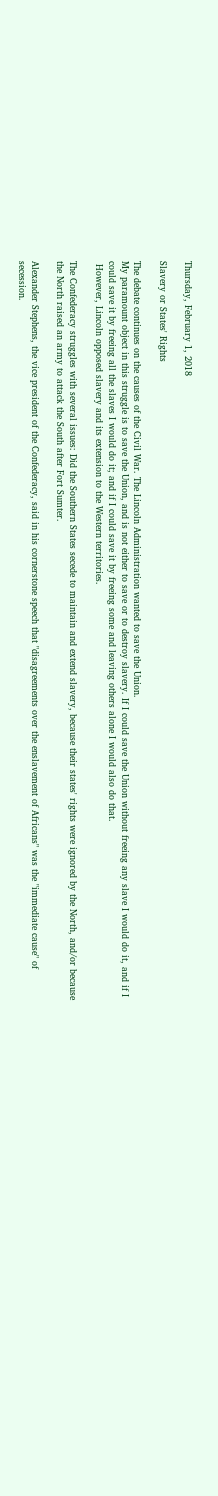Thursday, February 1, 2018

Slavery or States' Rights

The debate continues on the causes of the Civil War. The Lincoln Administration wanted to save the Union.
My paramount object in this struggle is to save the Union, and is not either to save or to destroy slavery. If I could save the Union without freeing any slave I would do it, and if I could save it by freeing all the slaves I would do it; and if I could save it by freeing some and leaving others alone I would also do that.
 However, Lincoln opposed slavery and its extension to the Western territories.

The Confederacy struggles with several issues: Did the Southern States secede to maintain and extend slavery, because their states' rights were ignored by the North, and/or because the North raised an army to attack the South after Fort Sumter.

Alexander Stephens, the vice president of the Confederacy, said in his cornerstone speech that "disagreements over the enslavement of Africans" was the "immediate cause" of secession.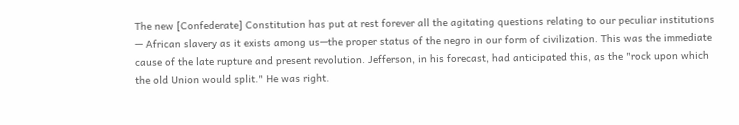The new [Confederate] Constitution has put at rest forever all the agitating questions relating to our peculiar institutions — African slavery as it exists among us—the proper status of the negro in our form of civilization. This was the immediate cause of the late rupture and present revolution. Jefferson, in his forecast, had anticipated this, as the "rock upon which the old Union would split." He was right.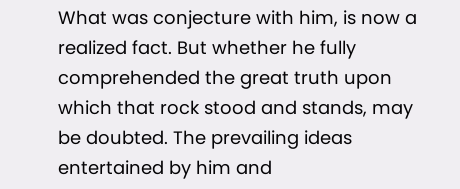What was conjecture with him, is now a realized fact. But whether he fully comprehended the great truth upon which that rock stood and stands, may be doubted. The prevailing ideas entertained by him and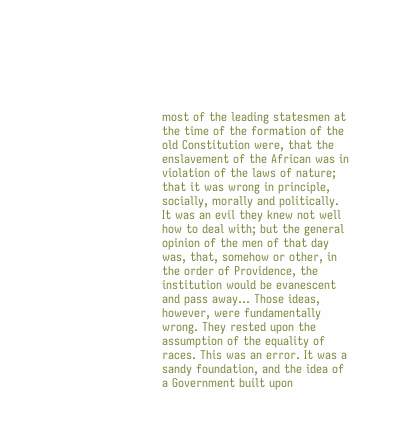most of the leading statesmen at the time of the formation of the old Constitution were, that the enslavement of the African was in violation of the laws of nature; that it was wrong in principle, socially, morally and politically. It was an evil they knew not well how to deal with; but the general opinion of the men of that day was, that, somehow or other, in the order of Providence, the institution would be evanescent and pass away... Those ideas, however, were fundamentally wrong. They rested upon the assumption of the equality of races. This was an error. It was a sandy foundation, and the idea of a Government built upon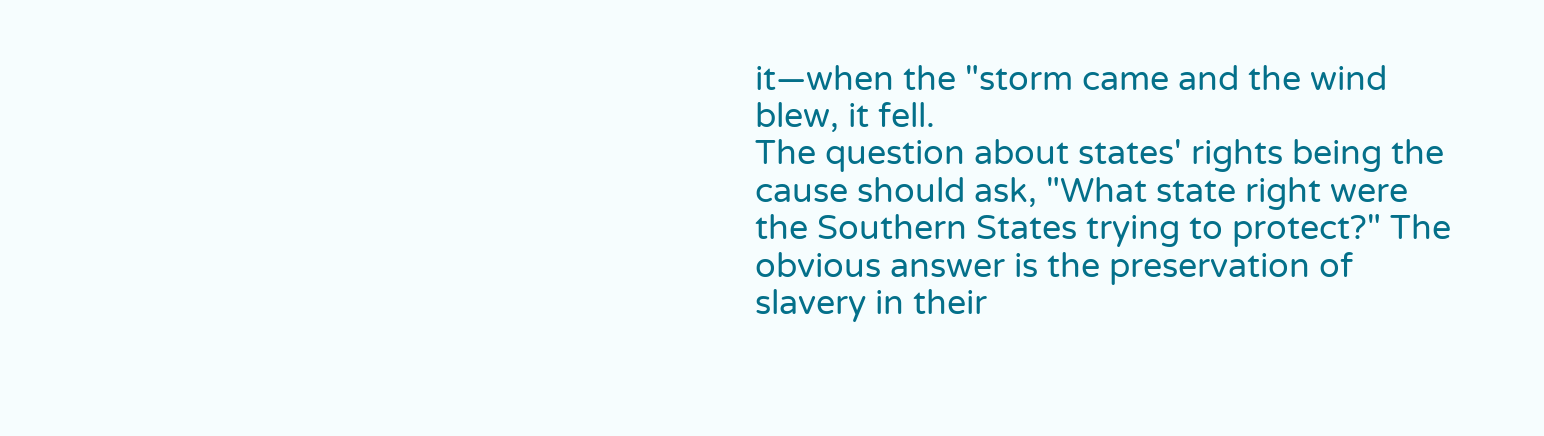it—when the "storm came and the wind blew, it fell.
The question about states' rights being the cause should ask, "What state right were the Southern States trying to protect?" The obvious answer is the preservation of slavery in their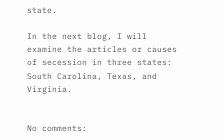state.

In the next blog, I will examine the articles or causes of secession in three states: South Carolina, Texas, and Virginia.


No comments: